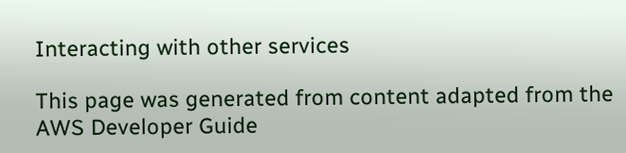Interacting with other services

This page was generated from content adapted from the AWS Developer Guide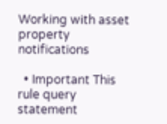Working with asset property notifications

  • Important This rule query statement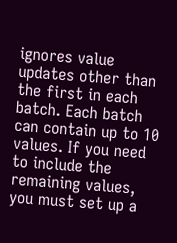ignores value updates other than the first in each batch. Each batch can contain up to 10 values. If you need to include the remaining values, you must set up a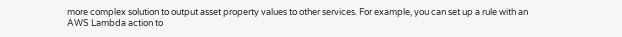more complex solution to output asset property values to other services. For example, you can set up a rule with an AWS Lambda action to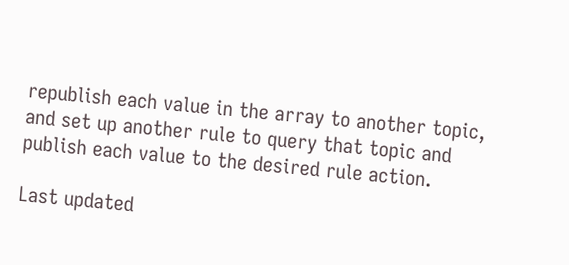republish each value in the array to another topic, and set up another rule to query that topic and publish each value to the desired rule action.

Last updated